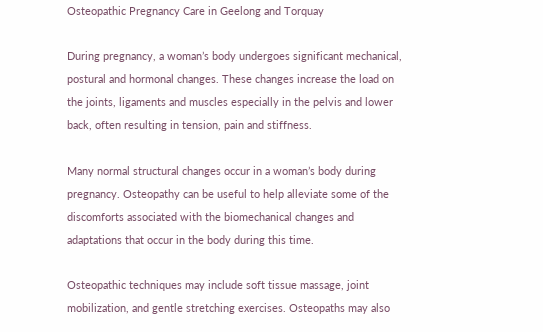Osteopathic Pregnancy Care in Geelong and Torquay

During pregnancy, a woman’s body undergoes significant mechanical, postural and hormonal changes. These changes increase the load on the joints, ligaments and muscles especially in the pelvis and lower back, often resulting in tension, pain and stiffness.

Many normal structural changes occur in a woman’s body during pregnancy. Osteopathy can be useful to help alleviate some of the discomforts associated with the biomechanical changes and adaptations that occur in the body during this time.

Osteopathic techniques may include soft tissue massage, joint mobilization, and gentle stretching exercises. Osteopaths may also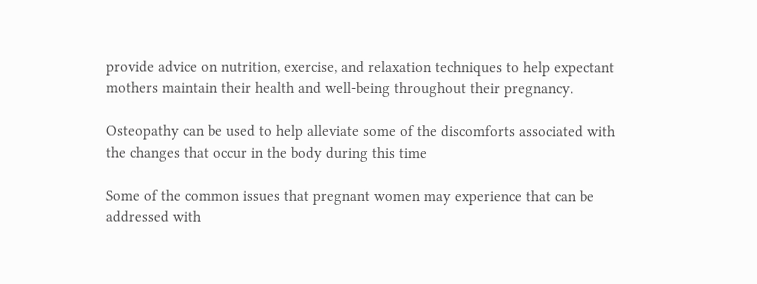provide advice on nutrition, exercise, and relaxation techniques to help expectant mothers maintain their health and well-being throughout their pregnancy.

Osteopathy can be used to help alleviate some of the discomforts associated with the changes that occur in the body during this time

Some of the common issues that pregnant women may experience that can be addressed with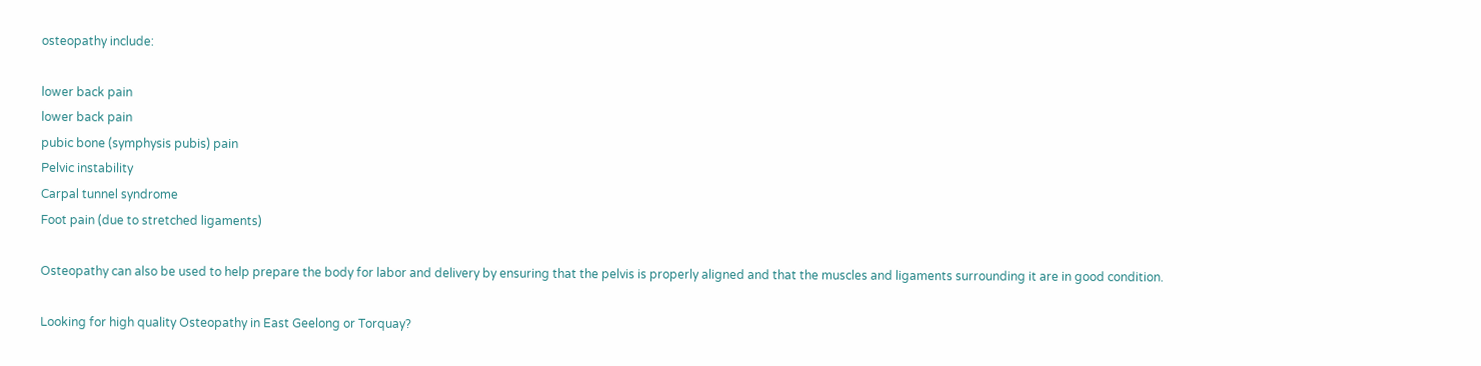osteopathy include:

lower back pain
lower back pain
pubic bone (symphysis pubis) pain
Pelvic instability
Carpal tunnel syndrome
Foot pain (due to stretched ligaments)

Osteopathy can also be used to help prepare the body for labor and delivery by ensuring that the pelvis is properly aligned and that the muscles and ligaments surrounding it are in good condition.

Looking for high quality Osteopathy in East Geelong or Torquay?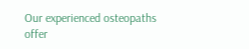Our experienced osteopaths offer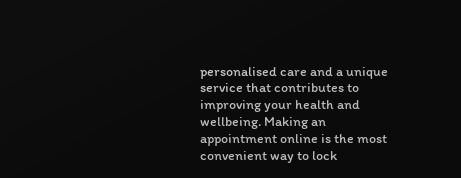personalised care and a unique service that contributes to improving your health and wellbeing. Making an appointment online is the most convenient way to lock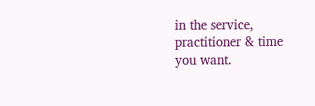in the service, practitioner & time you want.